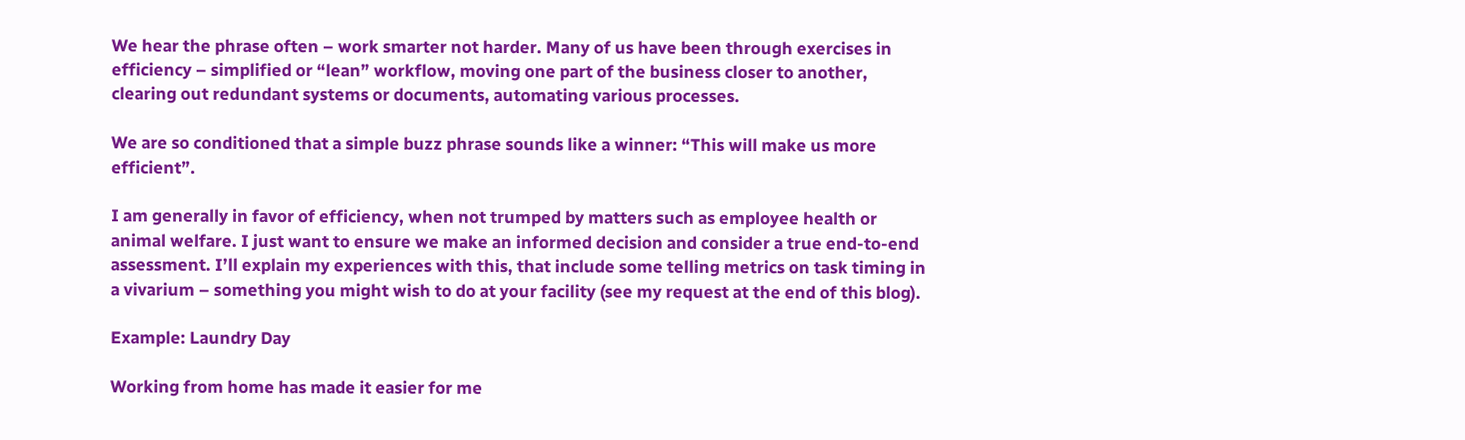We hear the phrase often – work smarter not harder. Many of us have been through exercises in efficiency – simplified or “lean” workflow, moving one part of the business closer to another, clearing out redundant systems or documents, automating various processes.

We are so conditioned that a simple buzz phrase sounds like a winner: “This will make us more efficient”.

I am generally in favor of efficiency, when not trumped by matters such as employee health or animal welfare. I just want to ensure we make an informed decision and consider a true end-to-end assessment. I’ll explain my experiences with this, that include some telling metrics on task timing in a vivarium – something you might wish to do at your facility (see my request at the end of this blog).

Example: Laundry Day

Working from home has made it easier for me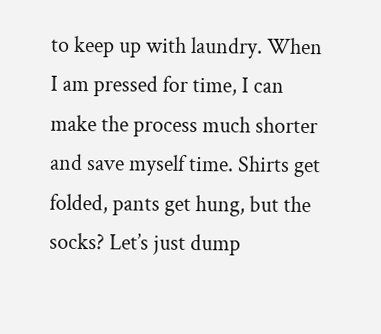to keep up with laundry. When I am pressed for time, I can make the process much shorter and save myself time. Shirts get folded, pants get hung, but the socks? Let’s just dump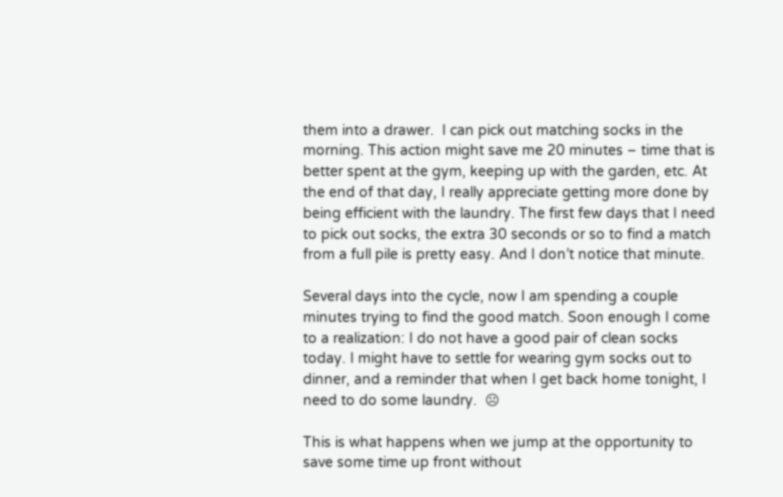them into a drawer.  I can pick out matching socks in the morning. This action might save me 20 minutes – time that is better spent at the gym, keeping up with the garden, etc. At the end of that day, I really appreciate getting more done by being efficient with the laundry. The first few days that I need to pick out socks, the extra 30 seconds or so to find a match from a full pile is pretty easy. And I don’t notice that minute.

Several days into the cycle, now I am spending a couple minutes trying to find the good match. Soon enough I come to a realization: I do not have a good pair of clean socks today. I might have to settle for wearing gym socks out to dinner, and a reminder that when I get back home tonight, I need to do some laundry.  ☹

This is what happens when we jump at the opportunity to save some time up front without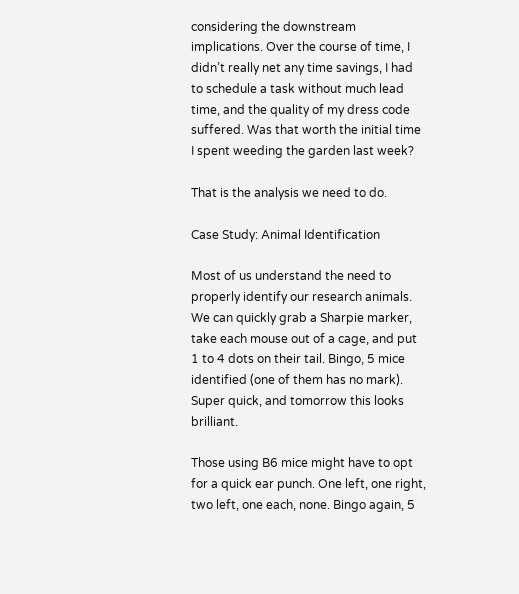considering the downstream implications. Over the course of time, I didn’t really net any time savings, I had to schedule a task without much lead time, and the quality of my dress code suffered. Was that worth the initial time I spent weeding the garden last week?

That is the analysis we need to do.

Case Study: Animal Identification

Most of us understand the need to properly identify our research animals. We can quickly grab a Sharpie marker, take each mouse out of a cage, and put 1 to 4 dots on their tail. Bingo, 5 mice identified (one of them has no mark).  Super quick, and tomorrow this looks brilliant.

Those using B6 mice might have to opt for a quick ear punch. One left, one right, two left, one each, none. Bingo again, 5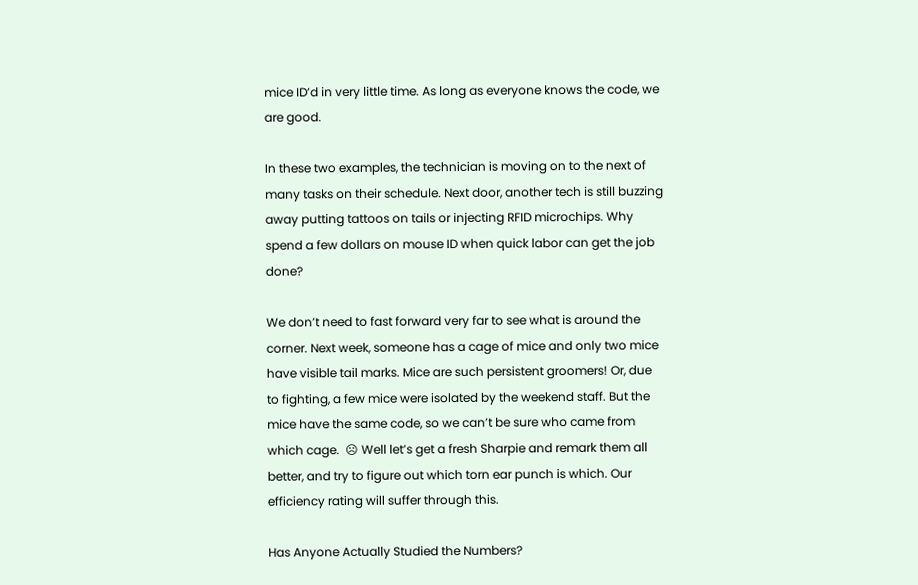mice ID’d in very little time. As long as everyone knows the code, we are good.

In these two examples, the technician is moving on to the next of many tasks on their schedule. Next door, another tech is still buzzing away putting tattoos on tails or injecting RFID microchips. Why spend a few dollars on mouse ID when quick labor can get the job done?

We don’t need to fast forward very far to see what is around the corner. Next week, someone has a cage of mice and only two mice have visible tail marks. Mice are such persistent groomers! Or, due to fighting, a few mice were isolated by the weekend staff. But the mice have the same code, so we can’t be sure who came from which cage.  ☹ Well let’s get a fresh Sharpie and remark them all better, and try to figure out which torn ear punch is which. Our efficiency rating will suffer through this.

Has Anyone Actually Studied the Numbers?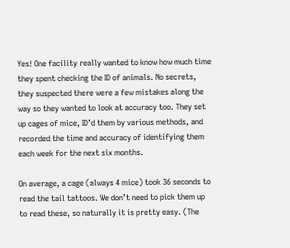Yes! One facility really wanted to know how much time they spent checking the ID of animals. No secrets, they suspected there were a few mistakes along the way so they wanted to look at accuracy too. They set up cages of mice, ID’d them by various methods, and recorded the time and accuracy of identifying them each week for the next six months.

On average, a cage (always 4 mice) took 36 seconds to read the tail tattoos. We don’t need to pick them up to read these, so naturally it is pretty easy. (The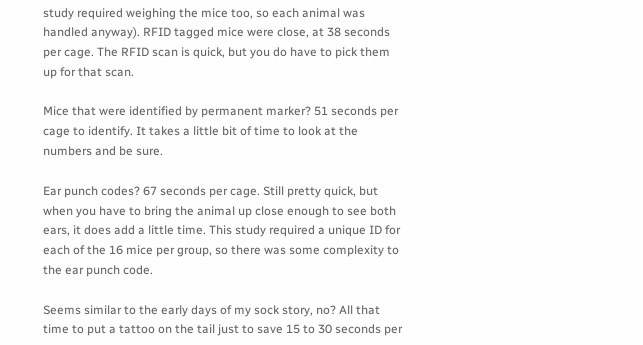study required weighing the mice too, so each animal was handled anyway). RFID tagged mice were close, at 38 seconds per cage. The RFID scan is quick, but you do have to pick them up for that scan.

Mice that were identified by permanent marker? 51 seconds per cage to identify. It takes a little bit of time to look at the numbers and be sure.

Ear punch codes? 67 seconds per cage. Still pretty quick, but when you have to bring the animal up close enough to see both ears, it does add a little time. This study required a unique ID for each of the 16 mice per group, so there was some complexity to the ear punch code.

Seems similar to the early days of my sock story, no? All that time to put a tattoo on the tail just to save 15 to 30 seconds per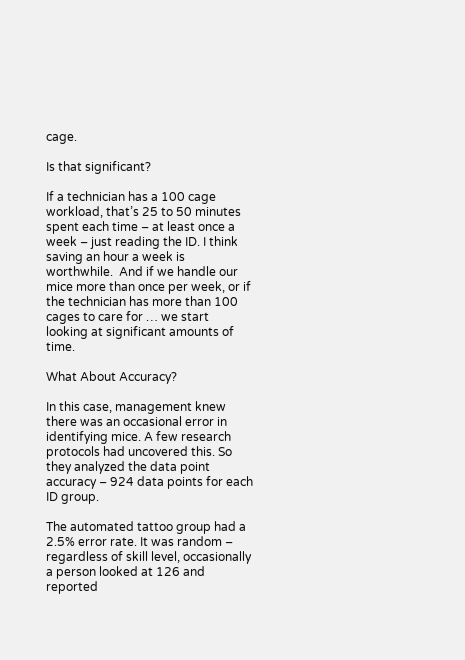cage.

Is that significant?

If a technician has a 100 cage workload, that’s 25 to 50 minutes spent each time – at least once a week – just reading the ID. I think saving an hour a week is worthwhile.  And if we handle our mice more than once per week, or if the technician has more than 100 cages to care for … we start looking at significant amounts of time.

What About Accuracy?

In this case, management knew there was an occasional error in identifying mice. A few research protocols had uncovered this. So they analyzed the data point accuracy – 924 data points for each ID group.

The automated tattoo group had a 2.5% error rate. It was random – regardless of skill level, occasionally a person looked at 126 and reported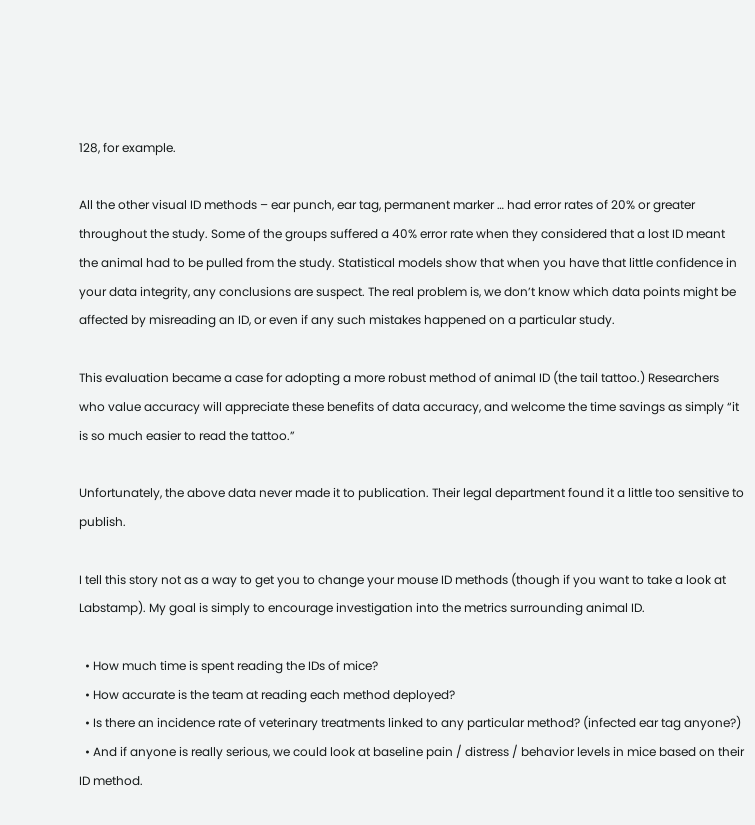128, for example.

All the other visual ID methods – ear punch, ear tag, permanent marker … had error rates of 20% or greater throughout the study. Some of the groups suffered a 40% error rate when they considered that a lost ID meant the animal had to be pulled from the study. Statistical models show that when you have that little confidence in your data integrity, any conclusions are suspect. The real problem is, we don’t know which data points might be affected by misreading an ID, or even if any such mistakes happened on a particular study.

This evaluation became a case for adopting a more robust method of animal ID (the tail tattoo.) Researchers who value accuracy will appreciate these benefits of data accuracy, and welcome the time savings as simply “it is so much easier to read the tattoo.”

Unfortunately, the above data never made it to publication. Their legal department found it a little too sensitive to publish.

I tell this story not as a way to get you to change your mouse ID methods (though if you want to take a look at Labstamp). My goal is simply to encourage investigation into the metrics surrounding animal ID.

  • How much time is spent reading the IDs of mice?
  • How accurate is the team at reading each method deployed?
  • Is there an incidence rate of veterinary treatments linked to any particular method? (infected ear tag anyone?)
  • And if anyone is really serious, we could look at baseline pain / distress / behavior levels in mice based on their ID method.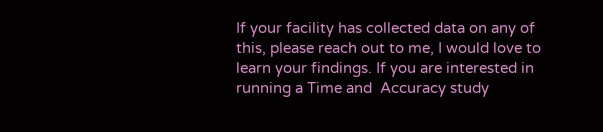If your facility has collected data on any of this, please reach out to me, I would love to learn your findings. If you are interested in running a Time and  Accuracy study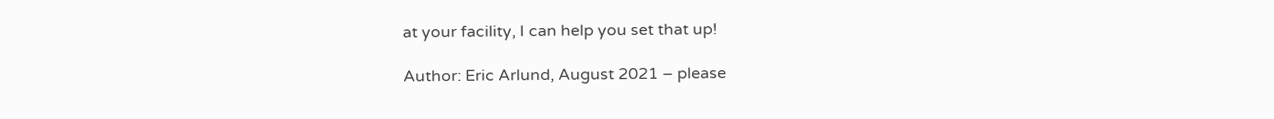at your facility, I can help you set that up!

Author: Eric Arlund, August 2021 – please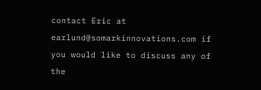contact Eric at earlund@somarkinnovations.com if you would like to discuss any of the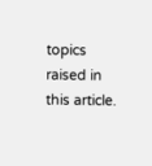topics raised in this article.